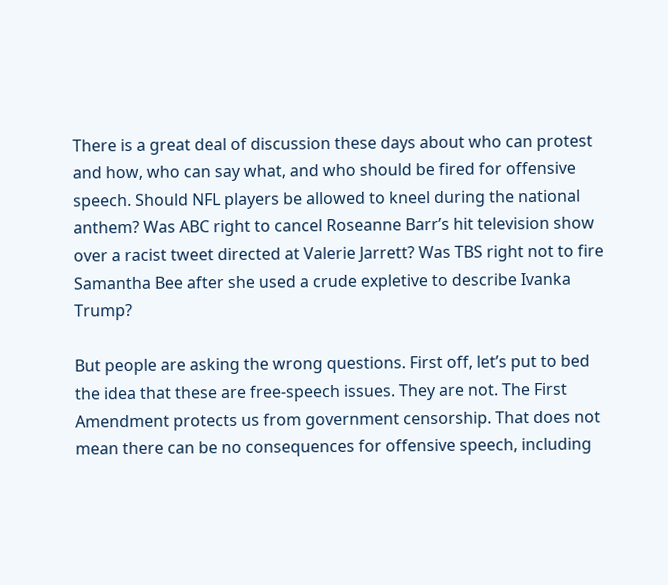There is a great deal of discussion these days about who can protest and how, who can say what, and who should be fired for offensive speech. Should NFL players be allowed to kneel during the national anthem? Was ABC right to cancel Roseanne Barr’s hit television show over a racist tweet directed at Valerie Jarrett? Was TBS right not to fire Samantha Bee after she used a crude expletive to describe Ivanka Trump?

But people are asking the wrong questions. First off, let’s put to bed the idea that these are free-speech issues. They are not. The First Amendment protects us from government censorship. That does not mean there can be no consequences for offensive speech, including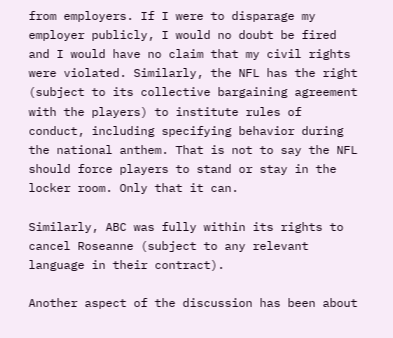from employers. If I were to disparage my employer publicly, I would no doubt be fired and I would have no claim that my civil rights were violated. Similarly, the NFL has the right (subject to its collective bargaining agreement with the players) to institute rules of conduct, including specifying behavior during the national anthem. That is not to say the NFL should force players to stand or stay in the locker room. Only that it can.

Similarly, ABC was fully within its rights to cancel Roseanne (subject to any relevant language in their contract).

Another aspect of the discussion has been about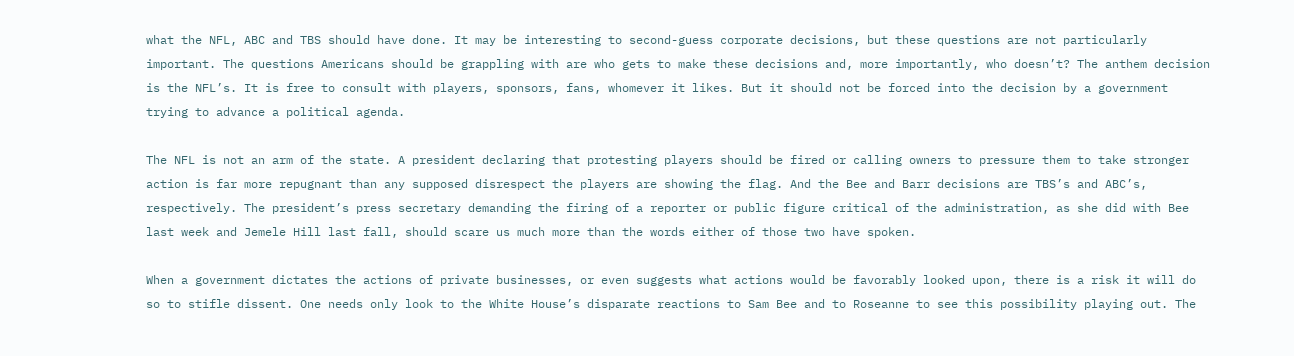what the NFL, ABC and TBS should have done. It may be interesting to second-guess corporate decisions, but these questions are not particularly important. The questions Americans should be grappling with are who gets to make these decisions and, more importantly, who doesn’t? The anthem decision is the NFL’s. It is free to consult with players, sponsors, fans, whomever it likes. But it should not be forced into the decision by a government trying to advance a political agenda.

The NFL is not an arm of the state. A president declaring that protesting players should be fired or calling owners to pressure them to take stronger action is far more repugnant than any supposed disrespect the players are showing the flag. And the Bee and Barr decisions are TBS’s and ABC’s, respectively. The president’s press secretary demanding the firing of a reporter or public figure critical of the administration, as she did with Bee last week and Jemele Hill last fall, should scare us much more than the words either of those two have spoken.

When a government dictates the actions of private businesses, or even suggests what actions would be favorably looked upon, there is a risk it will do so to stifle dissent. One needs only look to the White House’s disparate reactions to Sam Bee and to Roseanne to see this possibility playing out. The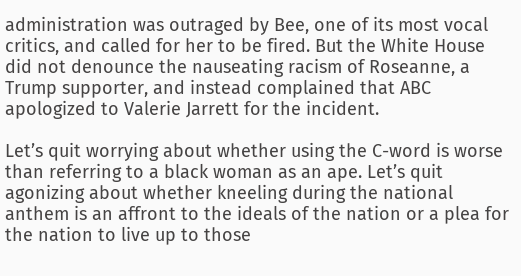administration was outraged by Bee, one of its most vocal critics, and called for her to be fired. But the White House did not denounce the nauseating racism of Roseanne, a Trump supporter, and instead complained that ABC apologized to Valerie Jarrett for the incident.

Let’s quit worrying about whether using the C-word is worse than referring to a black woman as an ape. Let’s quit agonizing about whether kneeling during the national anthem is an affront to the ideals of the nation or a plea for the nation to live up to those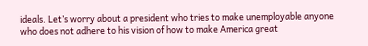ideals. Let’s worry about a president who tries to make unemployable anyone who does not adhere to his vision of how to make America great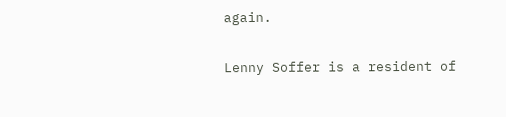again.

Lenny Soffer is a resident of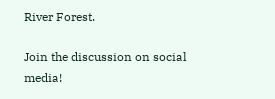River Forest.

Join the discussion on social media!